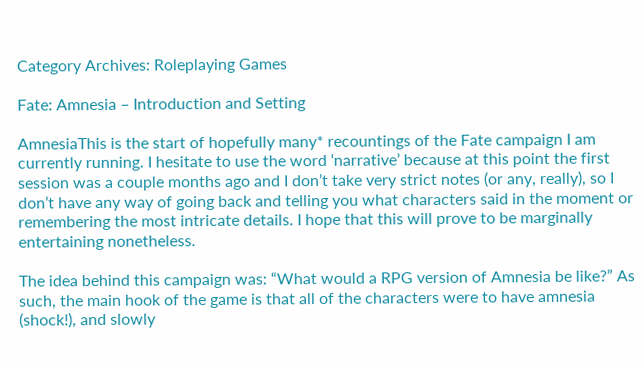Category Archives: Roleplaying Games

Fate: Amnesia – Introduction and Setting

AmnesiaThis is the start of hopefully many* recountings of the Fate campaign I am currently running. I hesitate to use the word ‘narrative’ because at this point the first session was a couple months ago and I don’t take very strict notes (or any, really), so I don’t have any way of going back and telling you what characters said in the moment or remembering the most intricate details. I hope that this will prove to be marginally entertaining nonetheless.

The idea behind this campaign was: “What would a RPG version of Amnesia be like?” As such, the main hook of the game is that all of the characters were to have amnesia (shock!), and slowly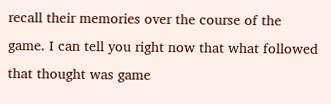recall their memories over the course of the game. I can tell you right now that what followed that thought was game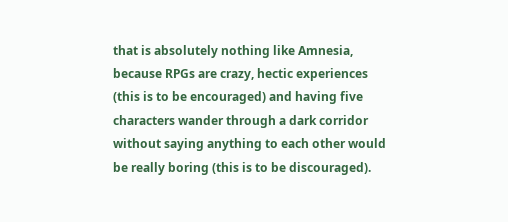that is absolutely nothing like Amnesia, because RPGs are crazy, hectic experiences (this is to be encouraged) and having five characters wander through a dark corridor without saying anything to each other would be really boring (this is to be discouraged).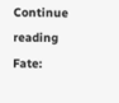Continue reading Fate: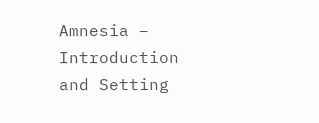Amnesia – Introduction and Setting